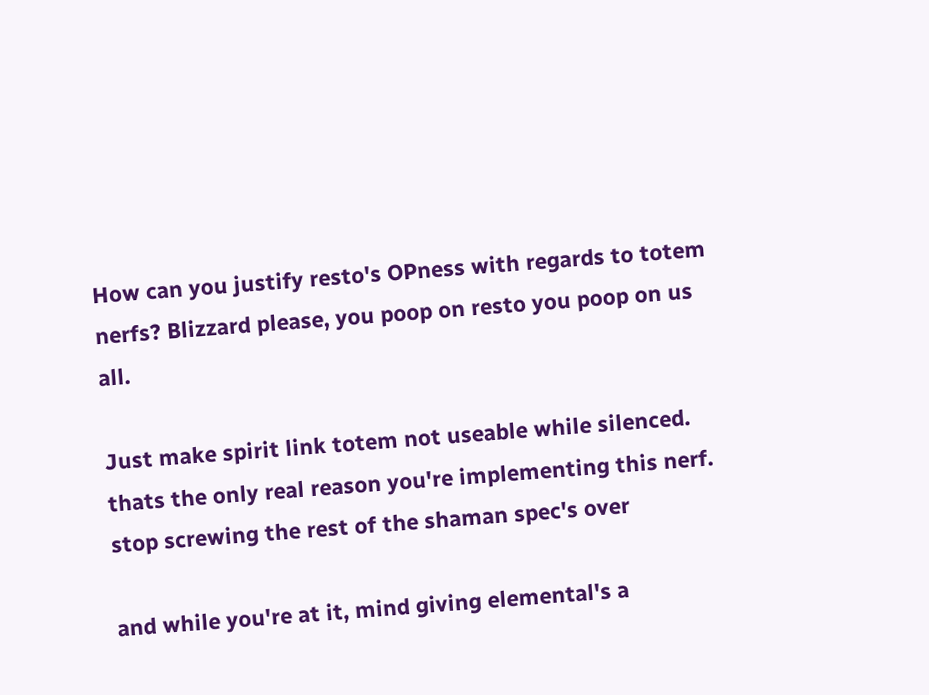How can you justify resto's OPness with regards to totem nerfs? Blizzard please, you poop on resto you poop on us all.

Just make spirit link totem not useable while silenced. thats the only real reason you're implementing this nerf. stop screwing the rest of the shaman spec's over

and while you're at it, mind giving elemental's a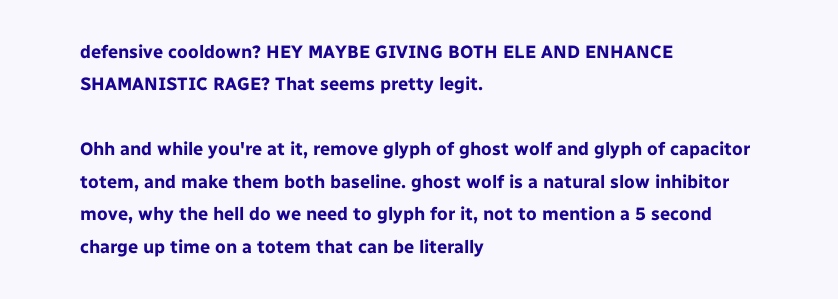defensive cooldown? HEY MAYBE GIVING BOTH ELE AND ENHANCE SHAMANISTIC RAGE? That seems pretty legit.

Ohh and while you're at it, remove glyph of ghost wolf and glyph of capacitor totem, and make them both baseline. ghost wolf is a natural slow inhibitor move, why the hell do we need to glyph for it, not to mention a 5 second charge up time on a totem that can be literally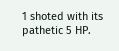1 shoted with its pathetic 5 HP.